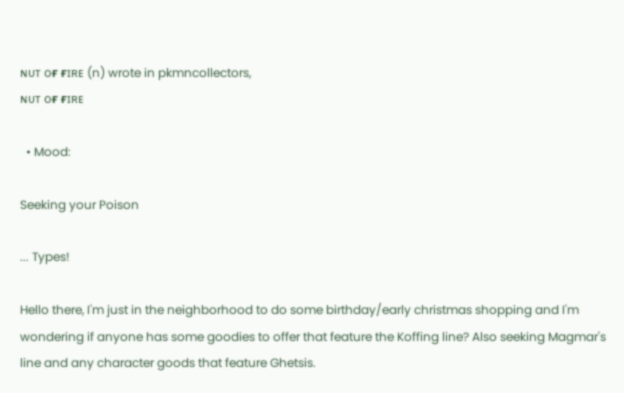ɴᴜᴛ ᴏғ ғɪʀᴇ (n) wrote in pkmncollectors,
ɴᴜᴛ ᴏғ ғɪʀᴇ

  • Mood:

Seeking your Poison

... Types!

Hello there, I'm just in the neighborhood to do some birthday/early christmas shopping and I'm wondering if anyone has some goodies to offer that feature the Koffing line? Also seeking Magmar's line and any character goods that feature Ghetsis.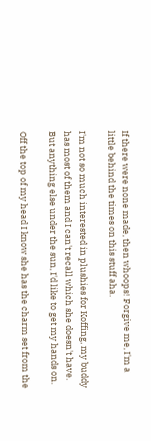If there were none made, then whoops! Forgive me, I'm a little behind the times on this stuff aha.

I'm not so much interested in plushies for Koffing, my buddy has most of them and I can't recall which she doesn't have. But anything else under the sun, I'd like to get my hands on.

Off the top of my head I know she has the charm set from the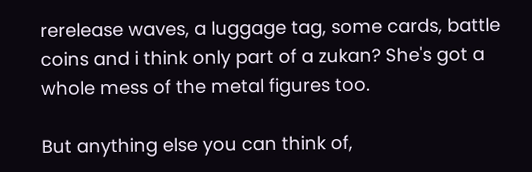rerelease waves, a luggage tag, some cards, battle coins and i think only part of a zukan? She's got a whole mess of the metal figures too.

But anything else you can think of,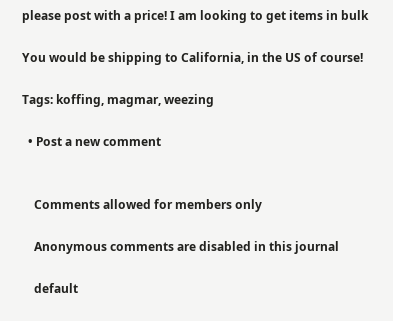please post with a price! I am looking to get items in bulk

You would be shipping to California, in the US of course!

Tags: koffing, magmar, weezing

  • Post a new comment


    Comments allowed for members only

    Anonymous comments are disabled in this journal

    default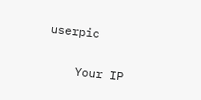userpic

    Your IP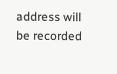address will be recorded